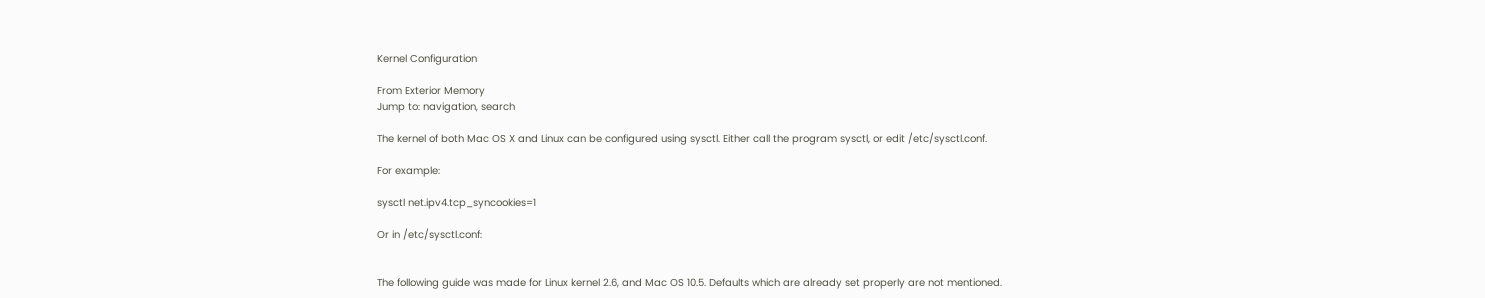Kernel Configuration

From Exterior Memory
Jump to: navigation, search

The kernel of both Mac OS X and Linux can be configured using sysctl. Either call the program sysctl, or edit /etc/sysctl.conf.

For example:

sysctl net.ipv4.tcp_syncookies=1

Or in /etc/sysctl.conf:


The following guide was made for Linux kernel 2.6, and Mac OS 10.5. Defaults which are already set properly are not mentioned.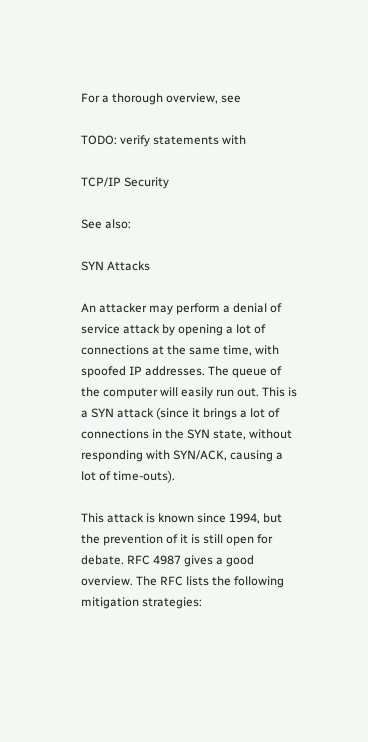For a thorough overview, see

TODO: verify statements with

TCP/IP Security

See also:

SYN Attacks

An attacker may perform a denial of service attack by opening a lot of connections at the same time, with spoofed IP addresses. The queue of the computer will easily run out. This is a SYN attack (since it brings a lot of connections in the SYN state, without responding with SYN/ACK, causing a lot of time-outs).

This attack is known since 1994, but the prevention of it is still open for debate. RFC 4987 gives a good overview. The RFC lists the following mitigation strategies: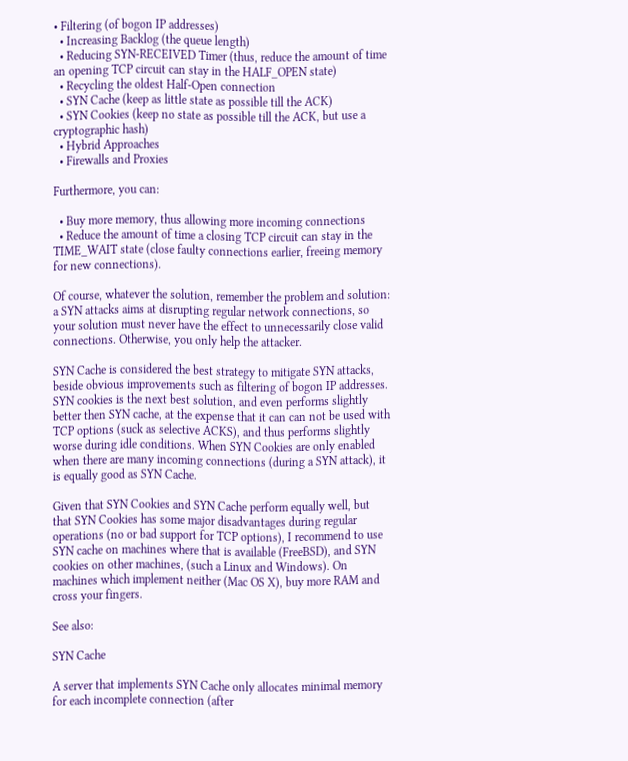• Filtering (of bogon IP addresses)
  • Increasing Backlog (the queue length)
  • Reducing SYN-RECEIVED Timer (thus, reduce the amount of time an opening TCP circuit can stay in the HALF_OPEN state)
  • Recycling the oldest Half-Open connection
  • SYN Cache (keep as little state as possible till the ACK)
  • SYN Cookies (keep no state as possible till the ACK, but use a cryptographic hash)
  • Hybrid Approaches
  • Firewalls and Proxies

Furthermore, you can:

  • Buy more memory, thus allowing more incoming connections
  • Reduce the amount of time a closing TCP circuit can stay in the TIME_WAIT state (close faulty connections earlier, freeing memory for new connections).

Of course, whatever the solution, remember the problem and solution: a SYN attacks aims at disrupting regular network connections, so your solution must never have the effect to unnecessarily close valid connections. Otherwise, you only help the attacker.

SYN Cache is considered the best strategy to mitigate SYN attacks, beside obvious improvements such as filtering of bogon IP addresses. SYN cookies is the next best solution, and even performs slightly better then SYN cache, at the expense that it can can not be used with TCP options (suck as selective ACKS), and thus performs slightly worse during idle conditions. When SYN Cookies are only enabled when there are many incoming connections (during a SYN attack), it is equally good as SYN Cache.

Given that SYN Cookies and SYN Cache perform equally well, but that SYN Cookies has some major disadvantages during regular operations (no or bad support for TCP options), I recommend to use SYN cache on machines where that is available (FreeBSD), and SYN cookies on other machines, (such a Linux and Windows). On machines which implement neither (Mac OS X), buy more RAM and cross your fingers.

See also:

SYN Cache

A server that implements SYN Cache only allocates minimal memory for each incomplete connection (after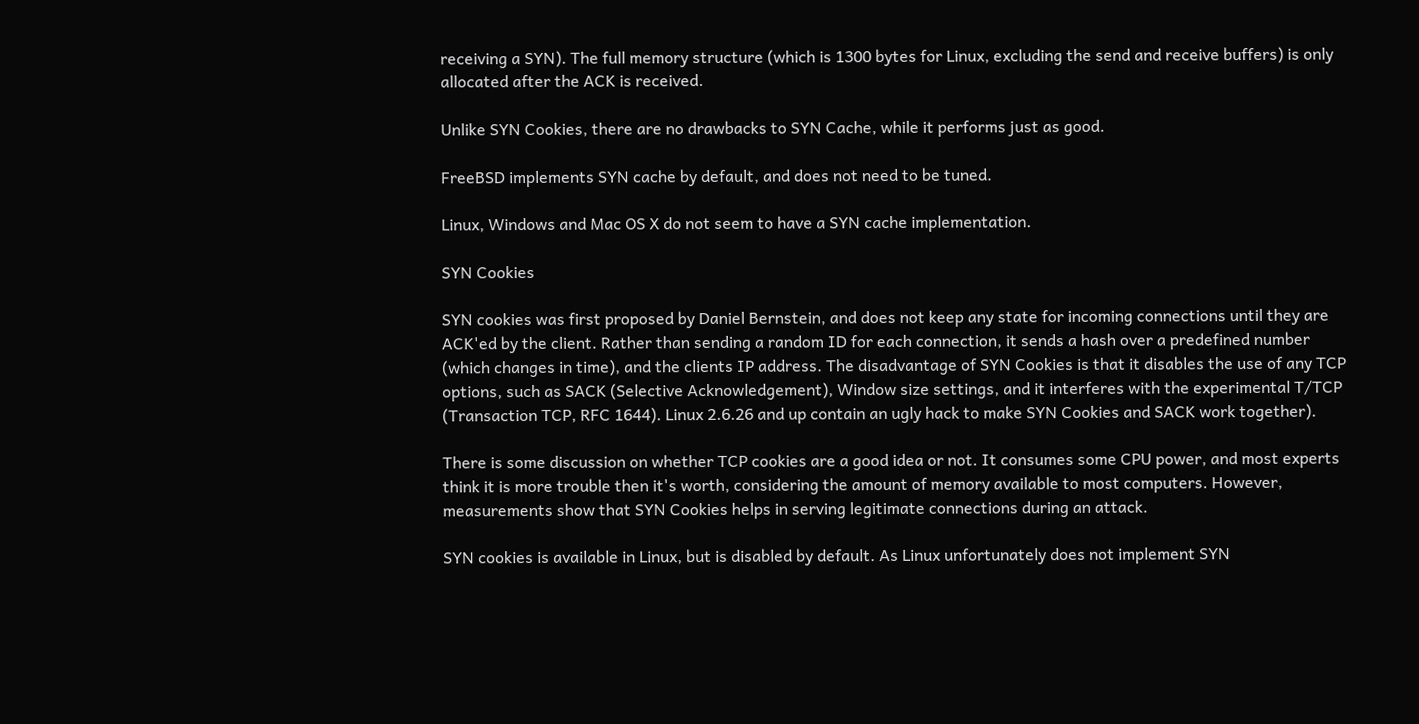receiving a SYN). The full memory structure (which is 1300 bytes for Linux, excluding the send and receive buffers) is only allocated after the ACK is received.

Unlike SYN Cookies, there are no drawbacks to SYN Cache, while it performs just as good.

FreeBSD implements SYN cache by default, and does not need to be tuned.

Linux, Windows and Mac OS X do not seem to have a SYN cache implementation.

SYN Cookies

SYN cookies was first proposed by Daniel Bernstein, and does not keep any state for incoming connections until they are ACK'ed by the client. Rather than sending a random ID for each connection, it sends a hash over a predefined number (which changes in time), and the clients IP address. The disadvantage of SYN Cookies is that it disables the use of any TCP options, such as SACK (Selective Acknowledgement), Window size settings, and it interferes with the experimental T/TCP (Transaction TCP, RFC 1644). Linux 2.6.26 and up contain an ugly hack to make SYN Cookies and SACK work together).

There is some discussion on whether TCP cookies are a good idea or not. It consumes some CPU power, and most experts think it is more trouble then it's worth, considering the amount of memory available to most computers. However, measurements show that SYN Cookies helps in serving legitimate connections during an attack.

SYN cookies is available in Linux, but is disabled by default. As Linux unfortunately does not implement SYN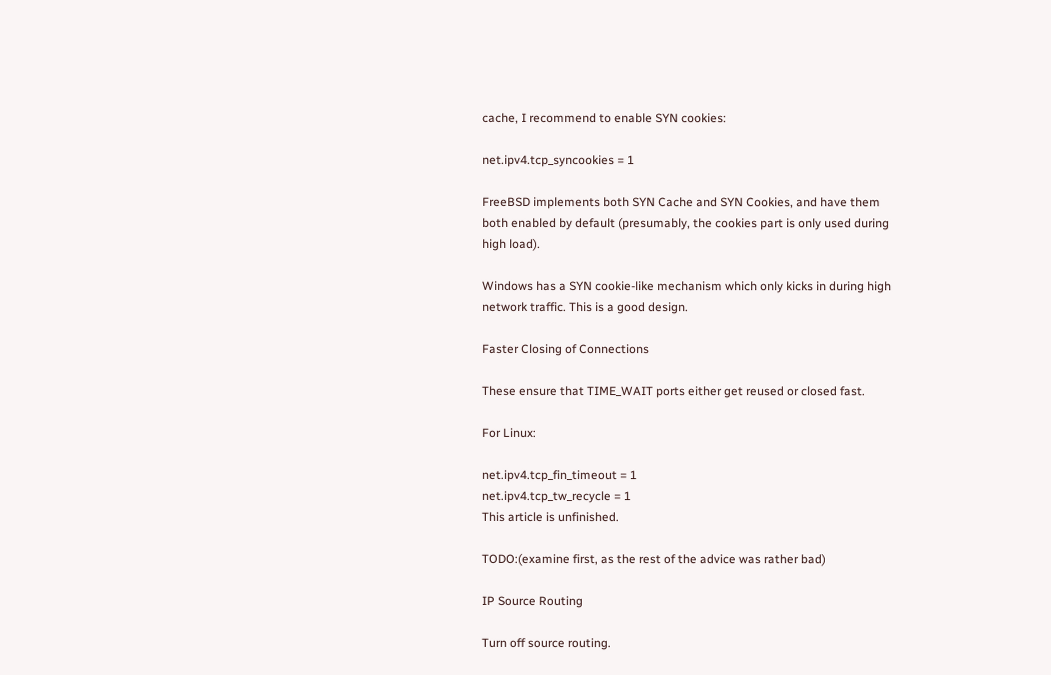cache, I recommend to enable SYN cookies:

net.ipv4.tcp_syncookies = 1

FreeBSD implements both SYN Cache and SYN Cookies, and have them both enabled by default (presumably, the cookies part is only used during high load).

Windows has a SYN cookie-like mechanism which only kicks in during high network traffic. This is a good design.

Faster Closing of Connections

These ensure that TIME_WAIT ports either get reused or closed fast.

For Linux:

net.ipv4.tcp_fin_timeout = 1
net.ipv4.tcp_tw_recycle = 1
This article is unfinished.

TODO:(examine first, as the rest of the advice was rather bad)

IP Source Routing

Turn off source routing.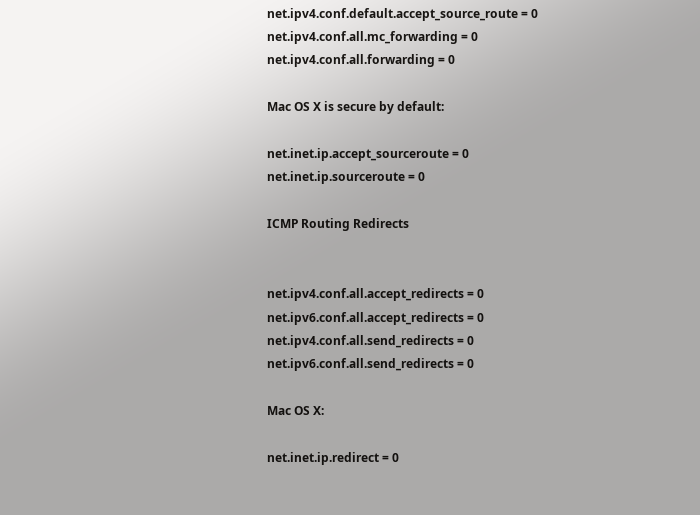net.ipv4.conf.default.accept_source_route = 0
net.ipv4.conf.all.mc_forwarding = 0
net.ipv4.conf.all.forwarding = 0

Mac OS X is secure by default:

net.inet.ip.accept_sourceroute = 0
net.inet.ip.sourceroute = 0

ICMP Routing Redirects


net.ipv4.conf.all.accept_redirects = 0
net.ipv6.conf.all.accept_redirects = 0
net.ipv4.conf.all.send_redirects = 0
net.ipv6.conf.all.send_redirects = 0

Mac OS X:

net.inet.ip.redirect = 0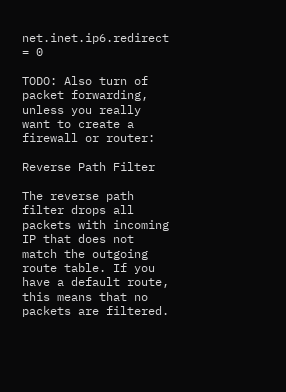net.inet.ip6.redirect = 0

TODO: Also turn of packet forwarding, unless you really want to create a firewall or router:

Reverse Path Filter

The reverse path filter drops all packets with incoming IP that does not match the outgoing route table. If you have a default route, this means that no packets are filtered.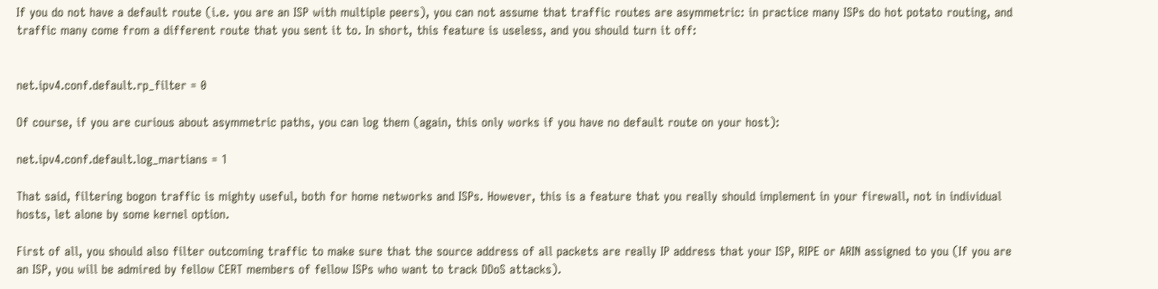If you do not have a default route (i.e. you are an ISP with multiple peers), you can not assume that traffic routes are asymmetric: in practice many ISPs do hot potato routing, and traffic many come from a different route that you sent it to. In short, this feature is useless, and you should turn it off:


net.ipv4.conf.default.rp_filter = 0

Of course, if you are curious about asymmetric paths, you can log them (again, this only works if you have no default route on your host):

net.ipv4.conf.default.log_martians = 1

That said, filtering bogon traffic is mighty useful, both for home networks and ISPs. However, this is a feature that you really should implement in your firewall, not in individual hosts, let alone by some kernel option.

First of all, you should also filter outcoming traffic to make sure that the source address of all packets are really IP address that your ISP, RIPE or ARIN assigned to you (If you are an ISP, you will be admired by fellow CERT members of fellow ISPs who want to track DDoS attacks).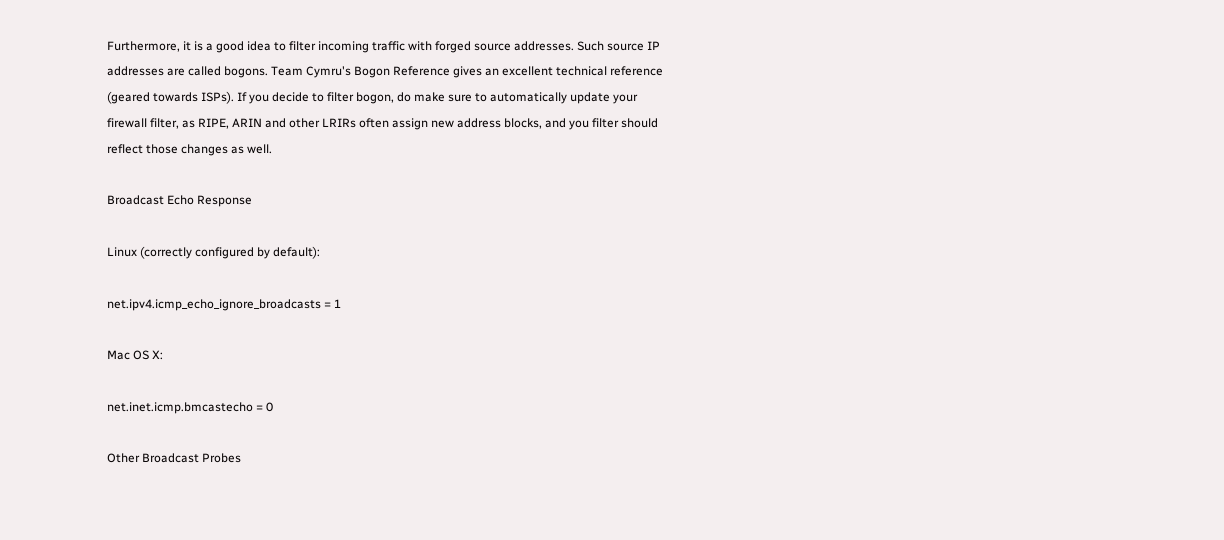Furthermore, it is a good idea to filter incoming traffic with forged source addresses. Such source IP addresses are called bogons. Team Cymru's Bogon Reference gives an excellent technical reference (geared towards ISPs). If you decide to filter bogon, do make sure to automatically update your firewall filter, as RIPE, ARIN and other LRIRs often assign new address blocks, and you filter should reflect those changes as well.

Broadcast Echo Response

Linux (correctly configured by default):

net.ipv4.icmp_echo_ignore_broadcasts = 1

Mac OS X:

net.inet.icmp.bmcastecho = 0

Other Broadcast Probes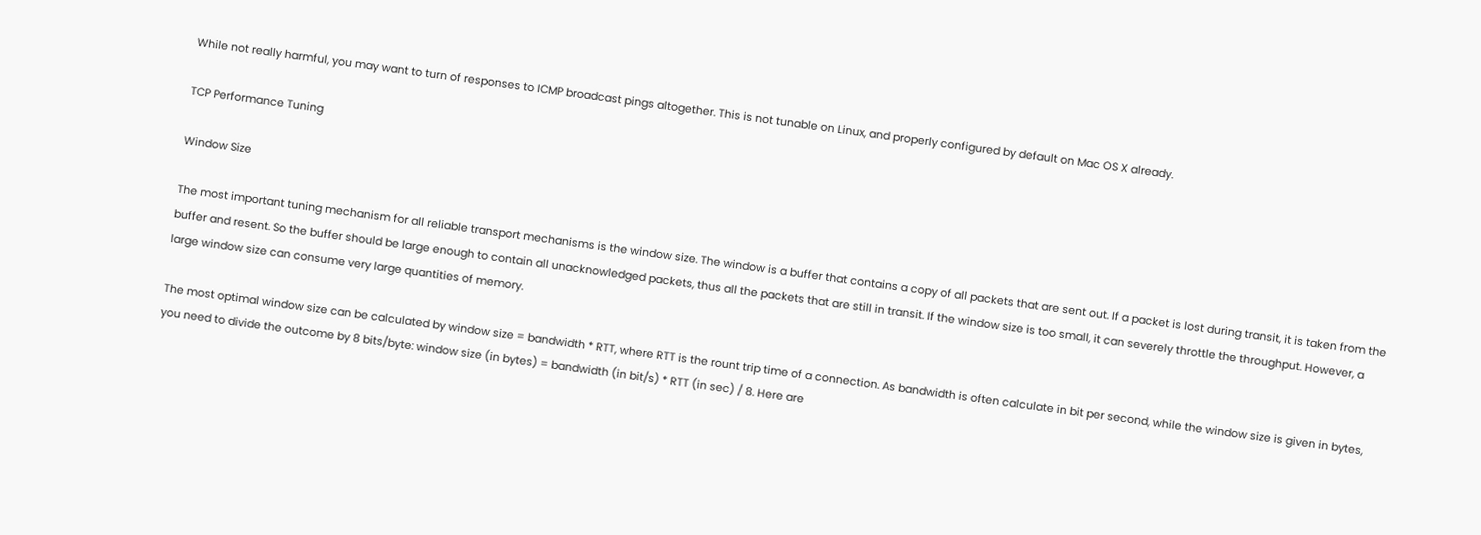While not really harmful, you may want to turn of responses to ICMP broadcast pings altogether. This is not tunable on Linux, and properly configured by default on Mac OS X already.

TCP Performance Tuning

Window Size

The most important tuning mechanism for all reliable transport mechanisms is the window size. The window is a buffer that contains a copy of all packets that are sent out. If a packet is lost during transit, it is taken from the buffer and resent. So the buffer should be large enough to contain all unacknowledged packets, thus all the packets that are still in transit. If the window size is too small, it can severely throttle the throughput. However, a large window size can consume very large quantities of memory.

The most optimal window size can be calculated by window size = bandwidth * RTT, where RTT is the rount trip time of a connection. As bandwidth is often calculate in bit per second, while the window size is given in bytes, you need to divide the outcome by 8 bits/byte: window size (in bytes) = bandwidth (in bit/s) * RTT (in sec) / 8. Here are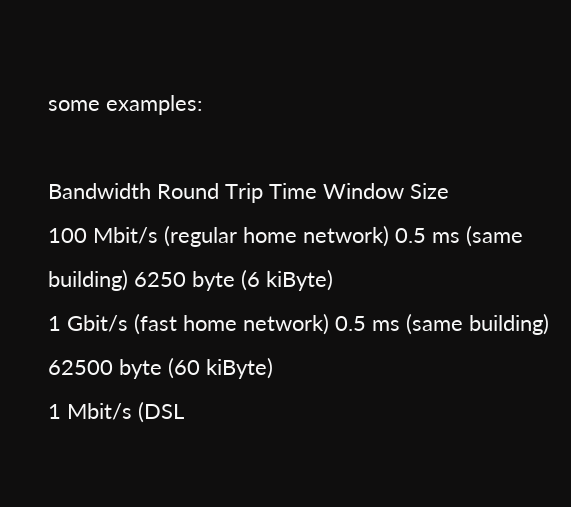some examples:

Bandwidth Round Trip Time Window Size
100 Mbit/s (regular home network) 0.5 ms (same building) 6250 byte (6 kiByte)
1 Gbit/s (fast home network) 0.5 ms (same building) 62500 byte (60 kiByte)
1 Mbit/s (DSL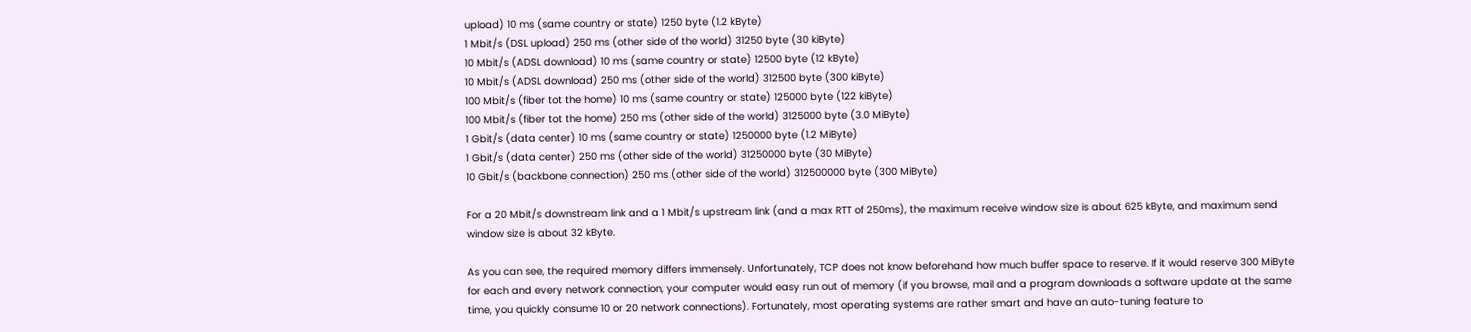upload) 10 ms (same country or state) 1250 byte (1.2 kByte)
1 Mbit/s (DSL upload) 250 ms (other side of the world) 31250 byte (30 kiByte)
10 Mbit/s (ADSL download) 10 ms (same country or state) 12500 byte (12 kByte)
10 Mbit/s (ADSL download) 250 ms (other side of the world) 312500 byte (300 kiByte)
100 Mbit/s (fiber tot the home) 10 ms (same country or state) 125000 byte (122 kiByte)
100 Mbit/s (fiber tot the home) 250 ms (other side of the world) 3125000 byte (3.0 MiByte)
1 Gbit/s (data center) 10 ms (same country or state) 1250000 byte (1.2 MiByte)
1 Gbit/s (data center) 250 ms (other side of the world) 31250000 byte (30 MiByte)
10 Gbit/s (backbone connection) 250 ms (other side of the world) 312500000 byte (300 MiByte)

For a 20 Mbit/s downstream link and a 1 Mbit/s upstream link (and a max RTT of 250ms), the maximum receive window size is about 625 kByte, and maximum send window size is about 32 kByte.

As you can see, the required memory differs immensely. Unfortunately, TCP does not know beforehand how much buffer space to reserve. If it would reserve 300 MiByte for each and every network connection, your computer would easy run out of memory (if you browse, mail and a program downloads a software update at the same time, you quickly consume 10 or 20 network connections). Fortunately, most operating systems are rather smart and have an auto-tuning feature to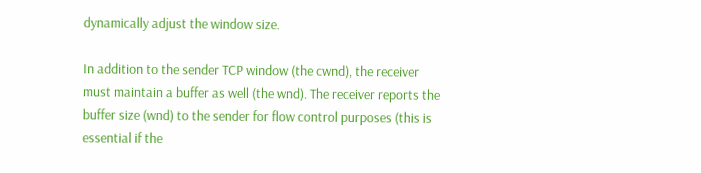dynamically adjust the window size.

In addition to the sender TCP window (the cwnd), the receiver must maintain a buffer as well (the wnd). The receiver reports the buffer size (wnd) to the sender for flow control purposes (this is essential if the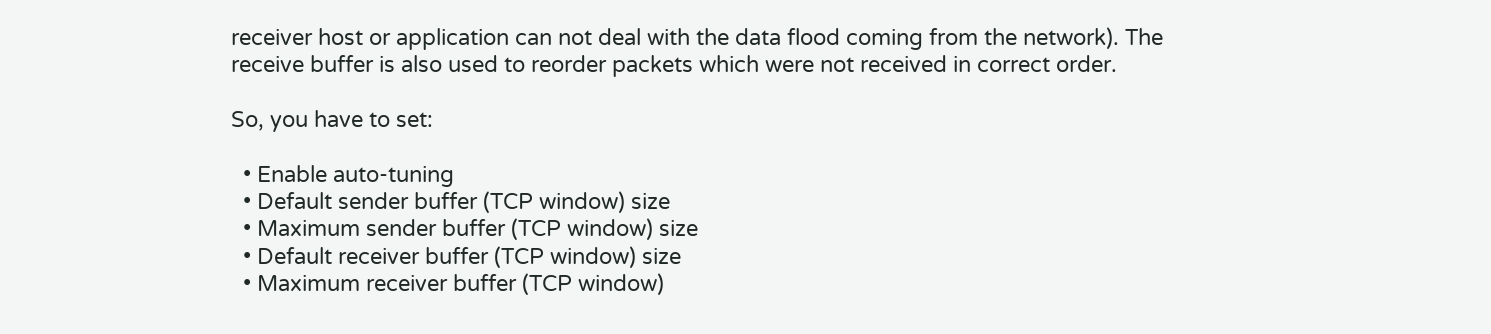receiver host or application can not deal with the data flood coming from the network). The receive buffer is also used to reorder packets which were not received in correct order.

So, you have to set:

  • Enable auto-tuning
  • Default sender buffer (TCP window) size
  • Maximum sender buffer (TCP window) size
  • Default receiver buffer (TCP window) size
  • Maximum receiver buffer (TCP window)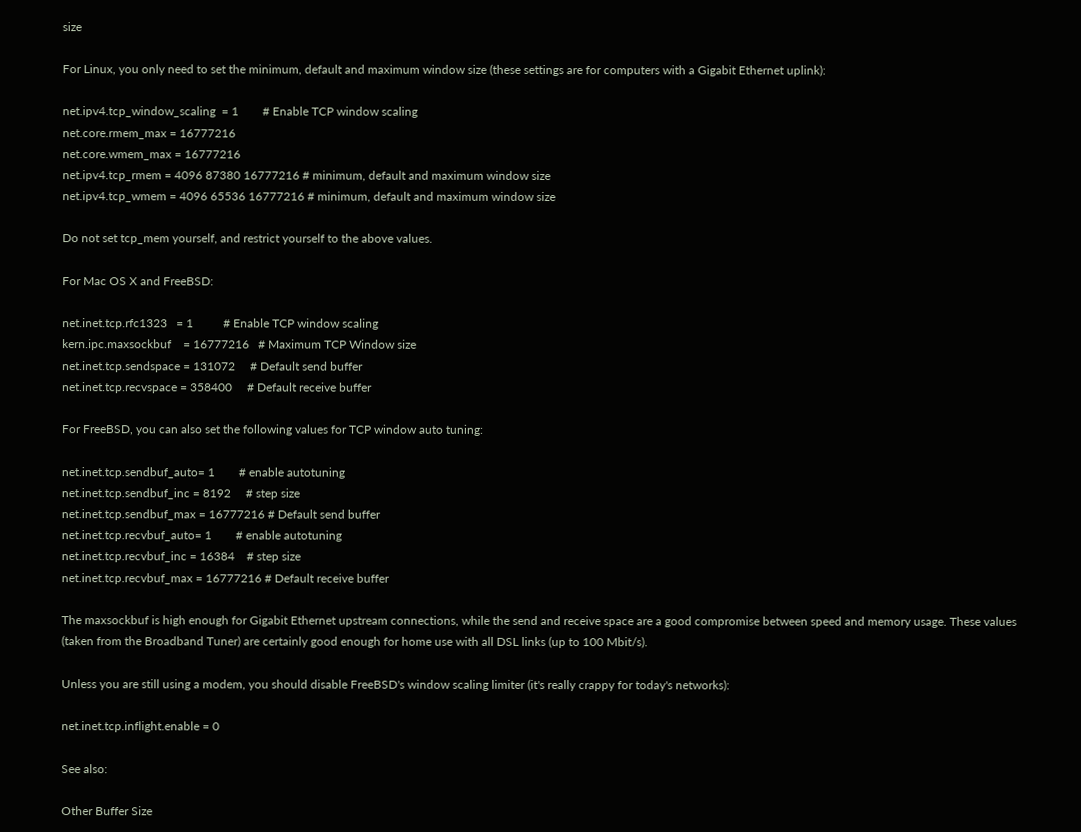size

For Linux, you only need to set the minimum, default and maximum window size (these settings are for computers with a Gigabit Ethernet uplink):

net.ipv4.tcp_window_scaling  = 1        # Enable TCP window scaling
net.core.rmem_max = 16777216
net.core.wmem_max = 16777216
net.ipv4.tcp_rmem = 4096 87380 16777216 # minimum, default and maximum window size
net.ipv4.tcp_wmem = 4096 65536 16777216 # minimum, default and maximum window size

Do not set tcp_mem yourself, and restrict yourself to the above values.

For Mac OS X and FreeBSD:

net.inet.tcp.rfc1323   = 1          # Enable TCP window scaling
kern.ipc.maxsockbuf    = 16777216   # Maximum TCP Window size
net.inet.tcp.sendspace = 131072     # Default send buffer
net.inet.tcp.recvspace = 358400     # Default receive buffer

For FreeBSD, you can also set the following values for TCP window auto tuning:

net.inet.tcp.sendbuf_auto= 1        # enable autotuning
net.inet.tcp.sendbuf_inc = 8192     # step size
net.inet.tcp.sendbuf_max = 16777216 # Default send buffer
net.inet.tcp.recvbuf_auto= 1        # enable autotuning
net.inet.tcp.recvbuf_inc = 16384    # step size
net.inet.tcp.recvbuf_max = 16777216 # Default receive buffer

The maxsockbuf is high enough for Gigabit Ethernet upstream connections, while the send and receive space are a good compromise between speed and memory usage. These values (taken from the Broadband Tuner) are certainly good enough for home use with all DSL links (up to 100 Mbit/s).

Unless you are still using a modem, you should disable FreeBSD's window scaling limiter (it's really crappy for today's networks):

net.inet.tcp.inflight.enable = 0

See also:

Other Buffer Size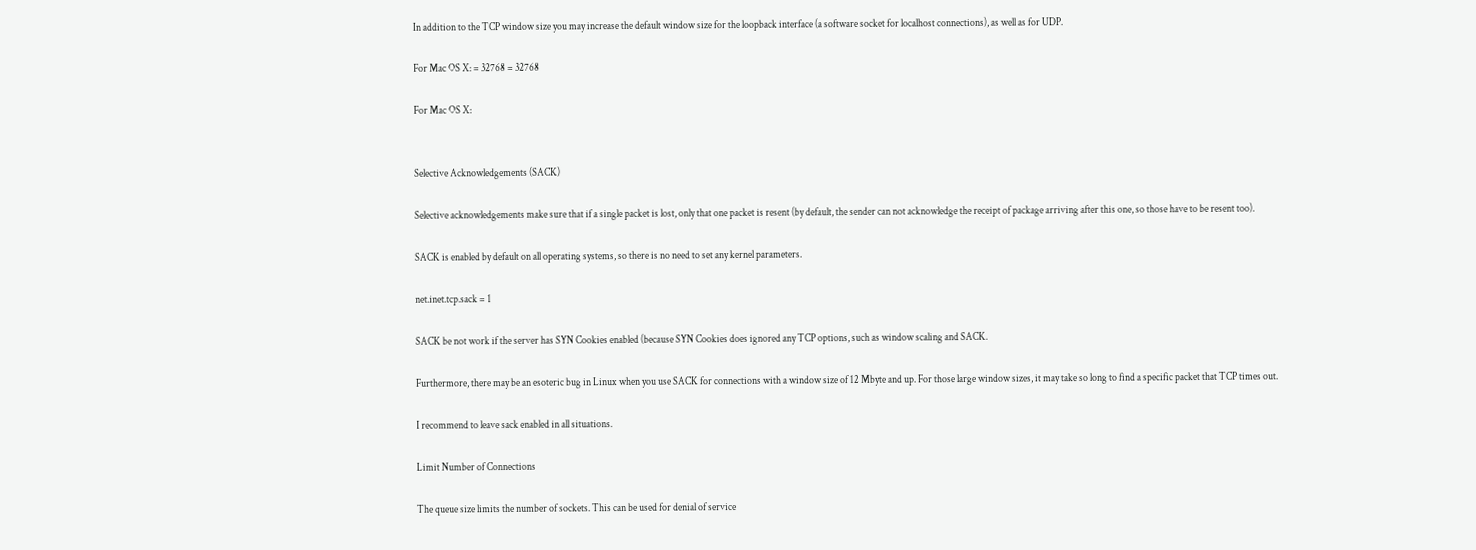In addition to the TCP window size you may increase the default window size for the loopback interface (a software socket for localhost connections), as well as for UDP.

For Mac OS X: = 32768 = 32768

For Mac OS X:


Selective Acknowledgements (SACK)

Selective acknowledgements make sure that if a single packet is lost, only that one packet is resent (by default, the sender can not acknowledge the receipt of package arriving after this one, so those have to be resent too).

SACK is enabled by default on all operating systems, so there is no need to set any kernel parameters.

net.inet.tcp.sack = 1

SACK be not work if the server has SYN Cookies enabled (because SYN Cookies does ignored any TCP options, such as window scaling and SACK.

Furthermore, there may be an esoteric bug in Linux when you use SACK for connections with a window size of 12 Mbyte and up. For those large window sizes, it may take so long to find a specific packet that TCP times out.

I recommend to leave sack enabled in all situations.

Limit Number of Connections

The queue size limits the number of sockets. This can be used for denial of service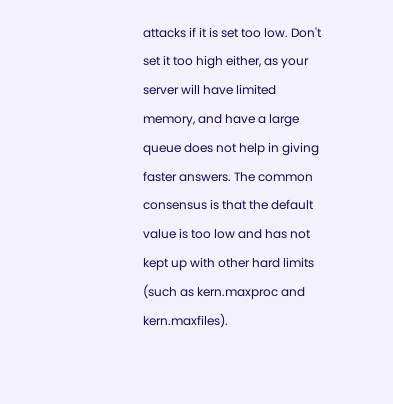attacks if it is set too low. Don't set it too high either, as your server will have limited memory, and have a large queue does not help in giving faster answers. The common consensus is that the default value is too low and has not kept up with other hard limits (such as kern.maxproc and kern.maxfiles).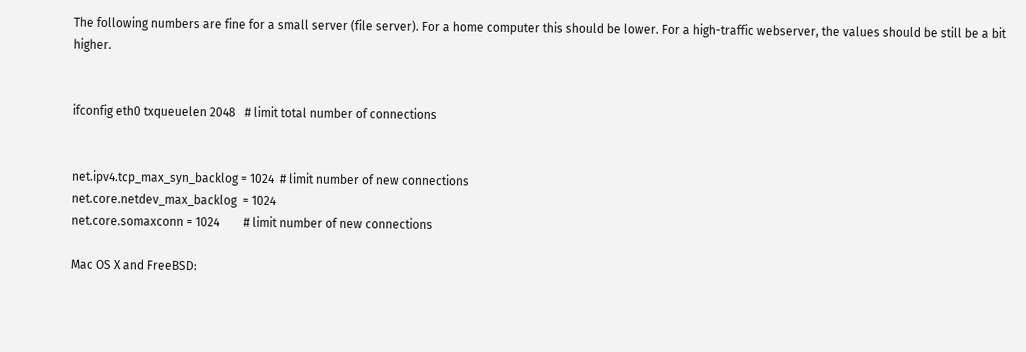The following numbers are fine for a small server (file server). For a home computer this should be lower. For a high-traffic webserver, the values should be still be a bit higher.


ifconfig eth0 txqueuelen 2048   # limit total number of connections


net.ipv4.tcp_max_syn_backlog = 1024  # limit number of new connections
net.core.netdev_max_backlog  = 1024
net.core.somaxconn = 1024        # limit number of new connections

Mac OS X and FreeBSD: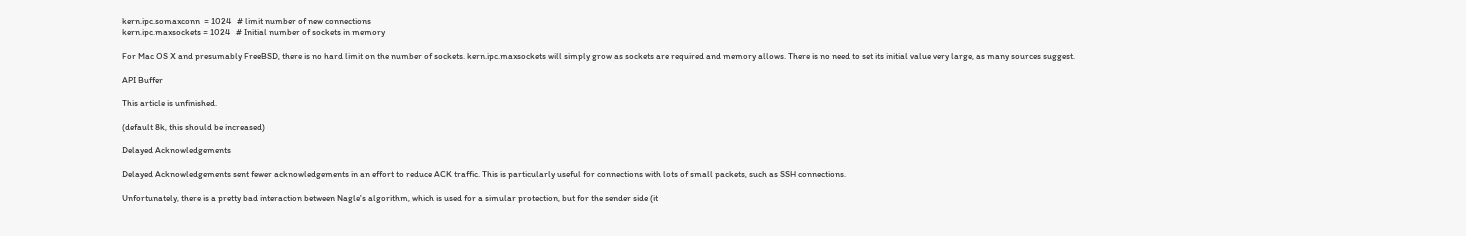kern.ipc.somaxconn  = 1024   # limit number of new connections
kern.ipc.maxsockets = 1024   # Initial number of sockets in memory

For Mac OS X and presumably FreeBSD, there is no hard limit on the number of sockets. kern.ipc.maxsockets will simply grow as sockets are required and memory allows. There is no need to set its initial value very large, as many sources suggest.

API Buffer

This article is unfinished.

(default 8k, this should be increased)

Delayed Acknowledgements

Delayed Acknowledgements sent fewer acknowledgements in an effort to reduce ACK traffic. This is particularly useful for connections with lots of small packets, such as SSH connections.

Unfortunately, there is a pretty bad interaction between Nagle's algorithm, which is used for a simular protection, but for the sender side (it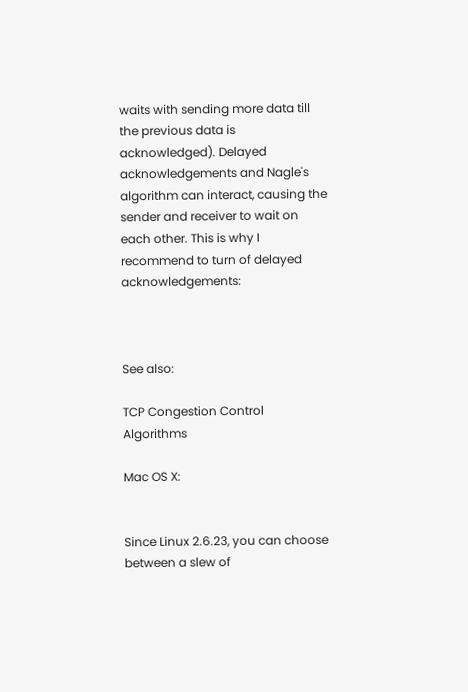waits with sending more data till the previous data is acknowledged). Delayed acknowledgements and Nagle's algorithm can interact, causing the sender and receiver to wait on each other. This is why I recommend to turn of delayed acknowledgements:



See also:

TCP Congestion Control Algorithms

Mac OS X:


Since Linux 2.6.23, you can choose between a slew of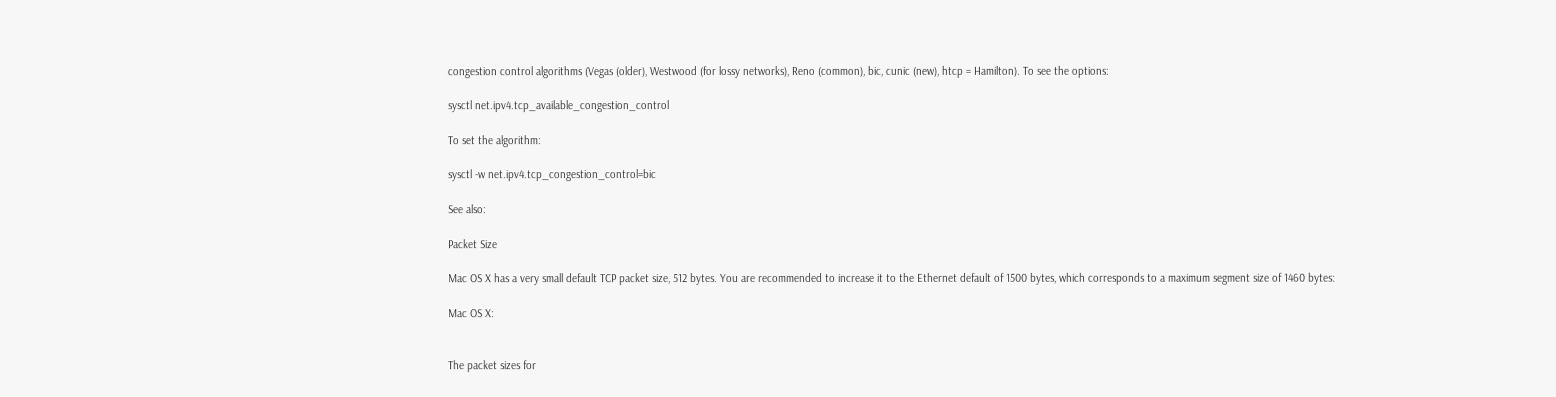congestion control algorithms (Vegas (older), Westwood (for lossy networks), Reno (common), bic, cunic (new), htcp = Hamilton). To see the options:

sysctl net.ipv4.tcp_available_congestion_control

To set the algorithm:

sysctl -w net.ipv4.tcp_congestion_control=bic

See also:

Packet Size

Mac OS X has a very small default TCP packet size, 512 bytes. You are recommended to increase it to the Ethernet default of 1500 bytes, which corresponds to a maximum segment size of 1460 bytes:

Mac OS X:


The packet sizes for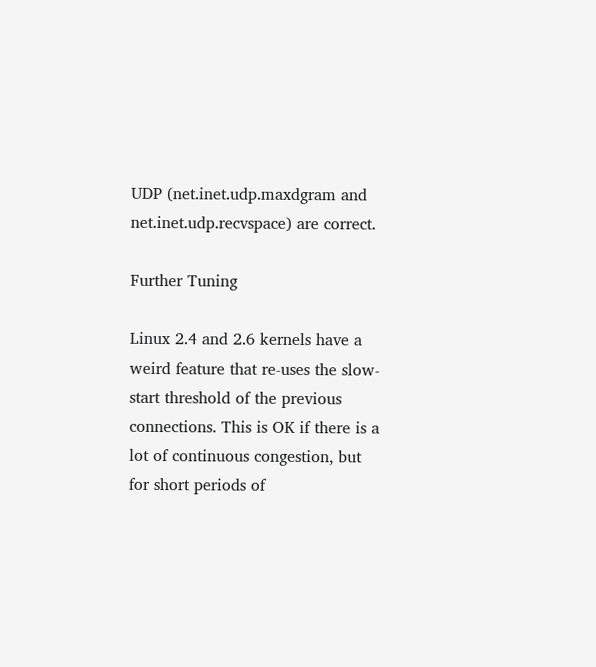UDP (net.inet.udp.maxdgram and net.inet.udp.recvspace) are correct.

Further Tuning

Linux 2.4 and 2.6 kernels have a weird feature that re-uses the slow-start threshold of the previous connections. This is OK if there is a lot of continuous congestion, but for short periods of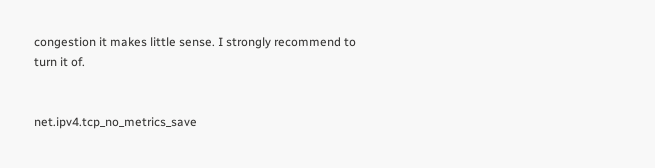congestion it makes little sense. I strongly recommend to turn it of.


net.ipv4.tcp_no_metrics_save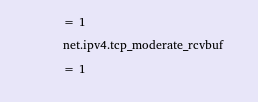= 1
net.ipv4.tcp_moderate_rcvbuf = 1